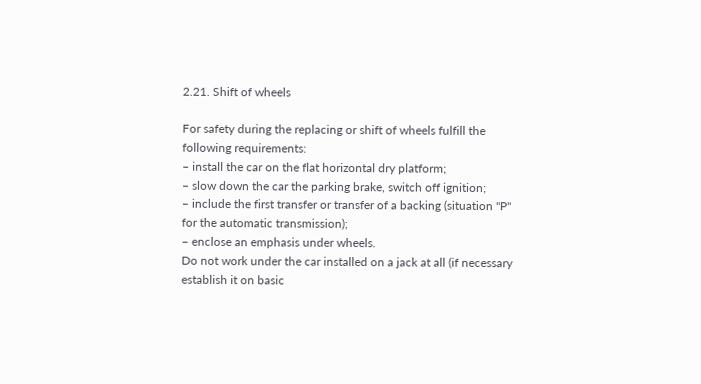2.21. Shift of wheels

For safety during the replacing or shift of wheels fulfill the following requirements:
– install the car on the flat horizontal dry platform;
– slow down the car the parking brake, switch off ignition;
– include the first transfer or transfer of a backing (situation "P" for the automatic transmission);
– enclose an emphasis under wheels.
Do not work under the car installed on a jack at all (if necessary establish it on basic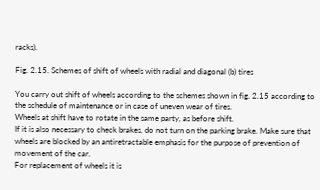racks).

Fig. 2.15. Schemes of shift of wheels with radial and diagonal (b) tires

You carry out shift of wheels according to the schemes shown in fig. 2.15 according to the schedule of maintenance or in case of uneven wear of tires.
Wheels at shift have to rotate in the same party, as before shift.
If it is also necessary to check brakes, do not turn on the parking brake. Make sure that wheels are blocked by an antiretractable emphasis for the purpose of prevention of movement of the car.
For replacement of wheels it is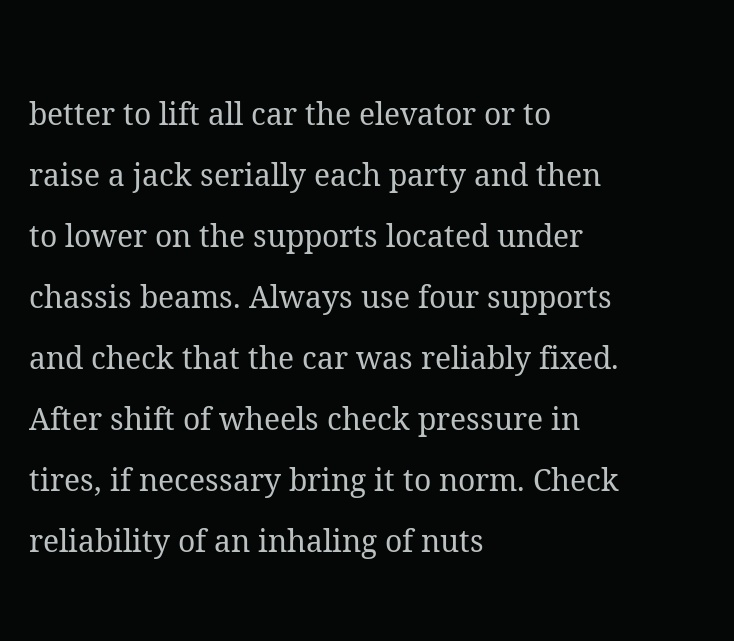better to lift all car the elevator or to raise a jack serially each party and then to lower on the supports located under chassis beams. Always use four supports and check that the car was reliably fixed.
After shift of wheels check pressure in tires, if necessary bring it to norm. Check reliability of an inhaling of nuts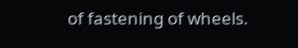of fastening of wheels.